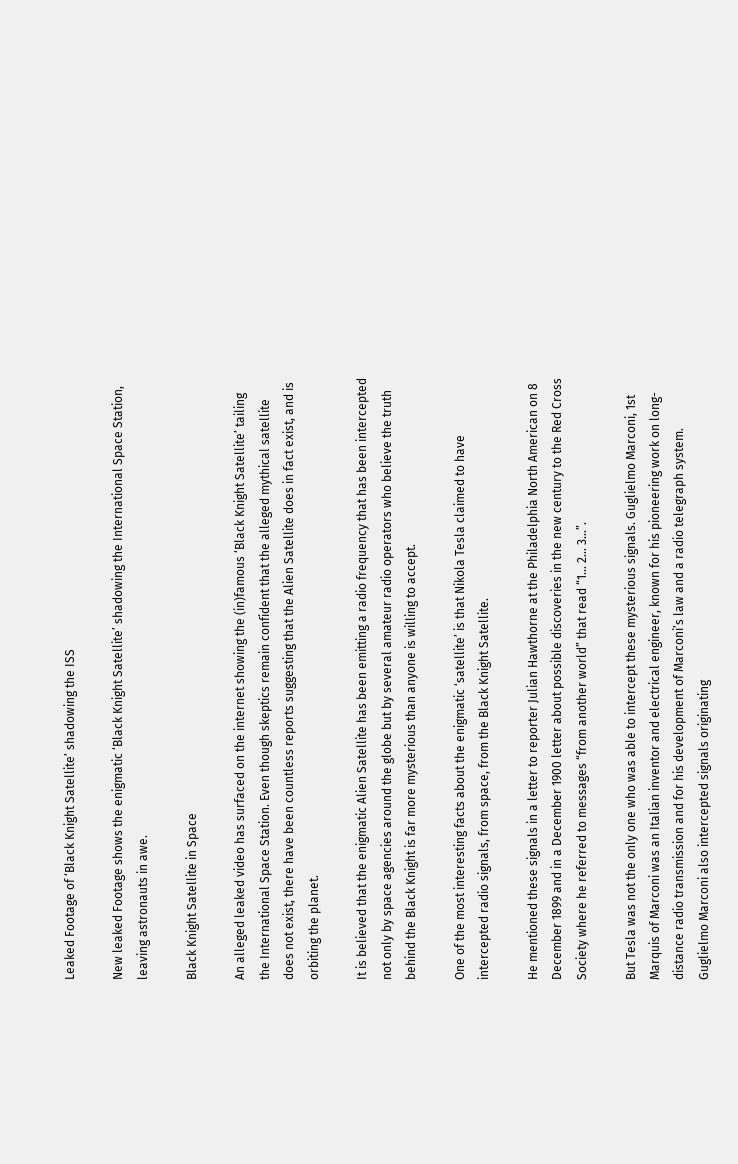Leaked Footage of ‘Black Knight Satellite’ shadowing the ISS

New leaked Footage shows the enigmatic ‘Black Knight Satellite’ shadowing the International Space Station, leaving astronauts in awe.

Black Knight Satellite in Space

An alleged leaked video has surfaced on the internet showing the (in)famous ‘Black Knight Satellite’ tailing the International Space Station. Even though skeptics remain confident that the alleged mythical satellite does not exist, there have been countless reports suggesting that the Alien Satellite does in fact exist, and is orbiting the planet.

It is believed that the enigmatic Alien Satellite has been emitting a radio frequency that has been intercepted not only by space agencies around the globe but by several amateur radio operators who believe the truth behind the Black Knight is far more mysterious than anyone is willing to accept.

One of the most interesting facts about the enigmatic ‘satellite’ is that Nikola Tesla claimed to have intercepted radio signals, from space, from the Black Knight Satellite.

He mentioned these signals in a letter to reporter Julian Hawthorne at the Philadelphia North American on 8 December 1899 and in a December 1900 letter about possible discoveries in the new century to the Red Cross Society where he referred to messages “from another world” that read “1… 2… 3…”.

But Tesla was not the only one who was able to intercept these mysterious signals. Guglielmo Marconi, 1st Marquis of Marconi was an Italian inventor and electrical engineer, known for his pioneering work on long-distance radio transmission and for his development of Marconi’s law and a radio telegraph system. Guglielmo Marconi also intercepted signals originating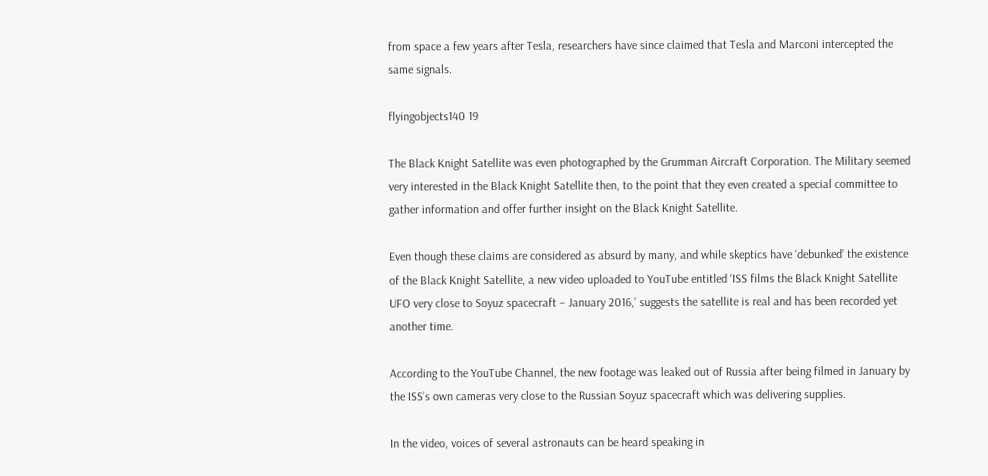from space a few years after Tesla, researchers have since claimed that Tesla and Marconi intercepted the same signals.

flyingobjects140 19

The Black Knight Satellite was even photographed by the Grumman Aircraft Corporation. The Military seemed very interested in the Black Knight Satellite then, to the point that they even created a special committee to gather information and offer further insight on the Black Knight Satellite.

Even though these claims are considered as absurd by many, and while skeptics have ‘debunked’ the existence of the Black Knight Satellite, a new video uploaded to YouTube entitled ‘ISS films the Black Knight Satellite UFO very close to Soyuz spacecraft – January 2016,’ suggests the satellite is real and has been recorded yet another time.

According to the YouTube Channel, the new footage was leaked out of Russia after being filmed in January by the ISS’s own cameras very close to the Russian Soyuz spacecraft which was delivering supplies.

In the video, voices of several astronauts can be heard speaking in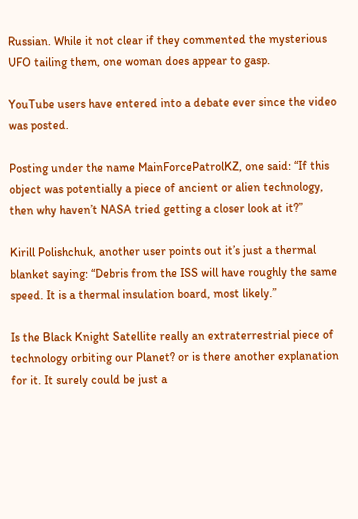Russian. While it not clear if they commented the mysterious UFO tailing them, one woman does appear to gasp.

YouTube users have entered into a debate ever since the video was posted.

Posting under the name MainForcePatrolKZ, one said: “If this object was potentially a piece of ancient or alien technology, then why haven’t NASA tried getting a closer look at it?”

Kirill Polishchuk, another user points out it’s just a thermal blanket saying: “Debris from the ISS will have roughly the same speed. It is a thermal insulation board, most likely.”

Is the Black Knight Satellite really an extraterrestrial piece of technology orbiting our Planet? or is there another explanation for it. It surely could be just a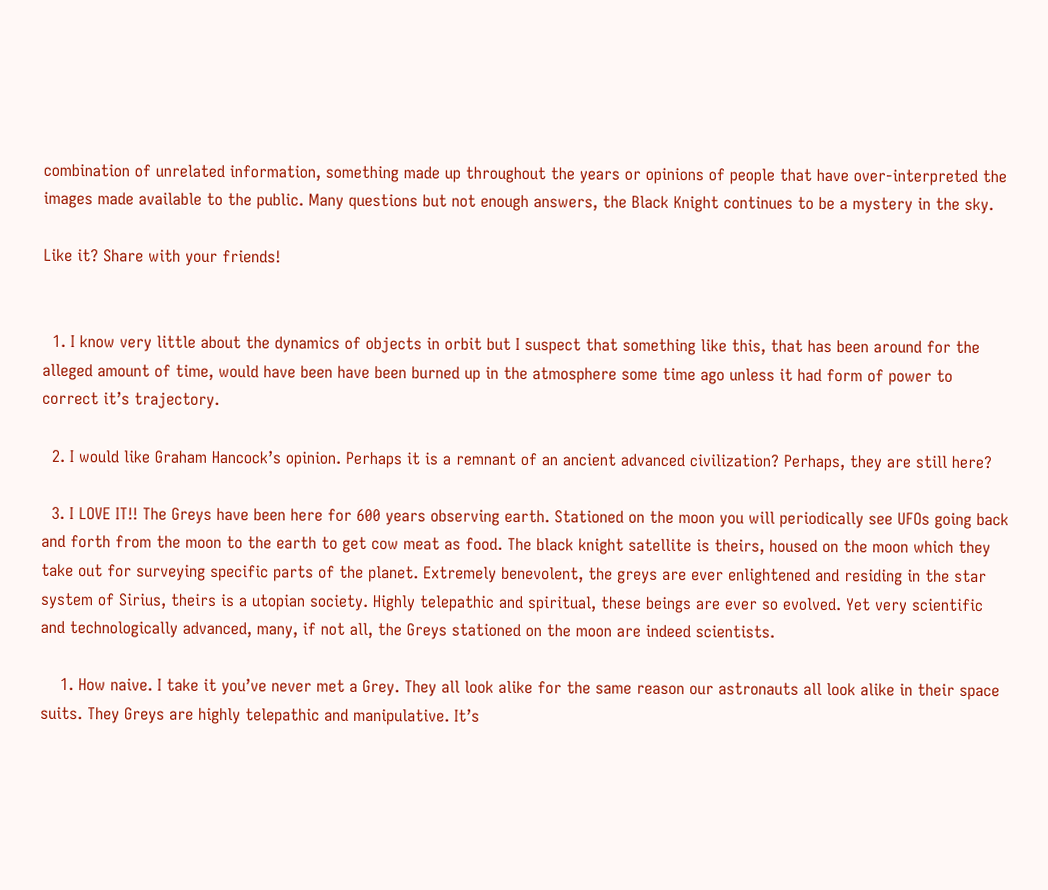combination of unrelated information, something made up throughout the years or opinions of people that have over-interpreted the images made available to the public. Many questions but not enough answers, the Black Knight continues to be a mystery in the sky.

Like it? Share with your friends!


  1. I know very little about the dynamics of objects in orbit but I suspect that something like this, that has been around for the alleged amount of time, would have been have been burned up in the atmosphere some time ago unless it had form of power to correct it’s trajectory.

  2. I would like Graham Hancock’s opinion. Perhaps it is a remnant of an ancient advanced civilization? Perhaps, they are still here?

  3. I LOVE IT!! The Greys have been here for 600 years observing earth. Stationed on the moon you will periodically see UFOs going back and forth from the moon to the earth to get cow meat as food. The black knight satellite is theirs, housed on the moon which they take out for surveying specific parts of the planet. Extremely benevolent, the greys are ever enlightened and residing in the star system of Sirius, theirs is a utopian society. Highly telepathic and spiritual, these beings are ever so evolved. Yet very scientific and technologically advanced, many, if not all, the Greys stationed on the moon are indeed scientists.

    1. How naive. I take it you’ve never met a Grey. They all look alike for the same reason our astronauts all look alike in their space suits. They Greys are highly telepathic and manipulative. It’s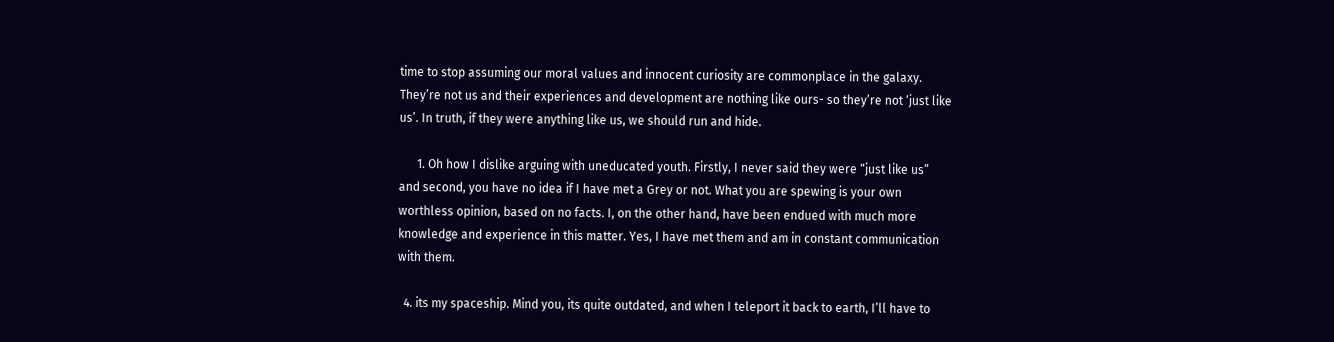time to stop assuming our moral values and innocent curiosity are commonplace in the galaxy. They’re not us and their experiences and development are nothing like ours- so they’re not ‘just like us’. In truth, if they were anything like us, we should run and hide.

      1. Oh how I dislike arguing with uneducated youth. Firstly, I never said they were “just like us” and second, you have no idea if I have met a Grey or not. What you are spewing is your own worthless opinion, based on no facts. I, on the other hand, have been endued with much more knowledge and experience in this matter. Yes, I have met them and am in constant communication with them.

  4. its my spaceship. Mind you, its quite outdated, and when I teleport it back to earth, I’ll have to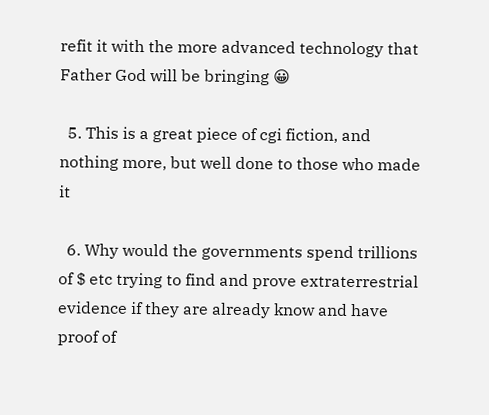refit it with the more advanced technology that Father God will be bringing 😀

  5. This is a great piece of cgi fiction, and nothing more, but well done to those who made it

  6. Why would the governments spend trillions of $ etc trying to find and prove extraterrestrial evidence if they are already know and have proof of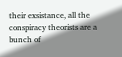their exsistance, all the conspiracy theorists are a bunch of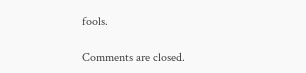fools.

Comments are closed.